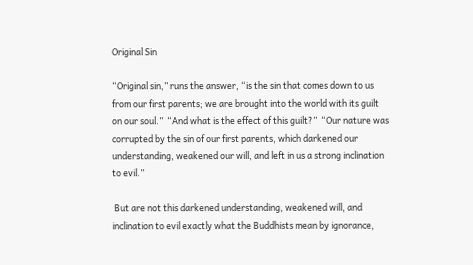Original Sin

“Original sin,” runs the answer, “is the sin that comes down to us from our first parents; we are brought into the world with its guilt on our soul.”  “And what is the effect of this guilt?”  “Our nature was corrupted by the sin of our first parents, which darkened our understanding, weakened our will, and left in us a strong inclination to evil.”

 But are not this darkened understanding, weakened will, and inclination to evil exactly what the Buddhists mean by ignorance,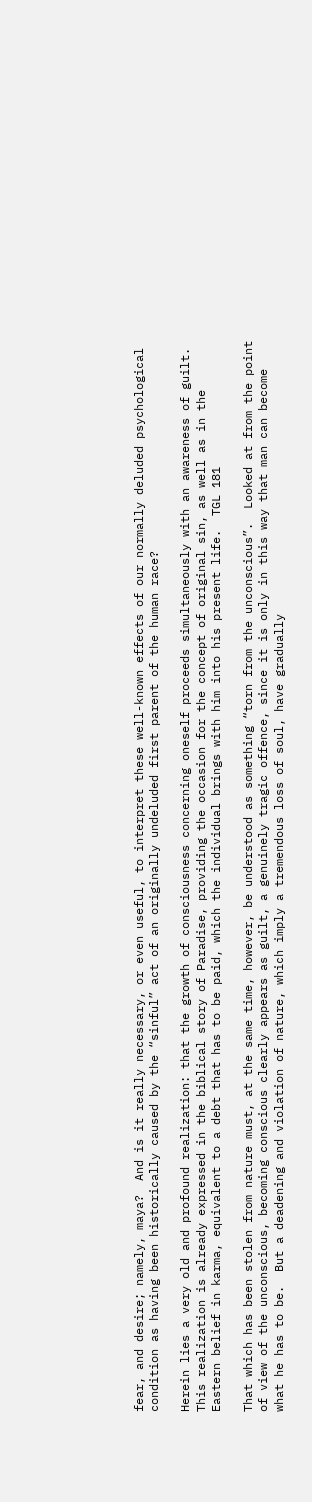fear, and desire; namely, maya?  And is it really necessary, or even useful, to interpret these well-known effects of our normally deluded psychological condition as having been historically caused by the “sinful” act of an originally undeluded first parent of the human race?

Herein lies a very old and profound realization: that the growth of consciousness concerning oneself proceeds simultaneously with an awareness of guilt.  This realization is already expressed in the biblical story of Paradise, providing the occasion for the concept of original sin, as well as in the Eastern belief in karma, equivalent to a debt that has to be paid, which the individual brings with him into his present life.  TGL 181

That which has been stolen from nature must, at the same time, however, be understood as something “torn from the unconscious”.  Looked at from the point of view of the unconscious, becoming conscious clearly appears as guilt, a genuinely tragic offence, since it is only in this way that man can become what he has to be.  But a deadening and violation of nature, which imply a tremendous loss of soul, have gradually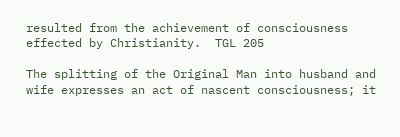resulted from the achievement of consciousness effected by Christianity.  TGL 205

The splitting of the Original Man into husband and wife expresses an act of nascent consciousness; it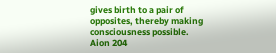gives birth to a pair of opposites, thereby making consciousness possible. Aion 204